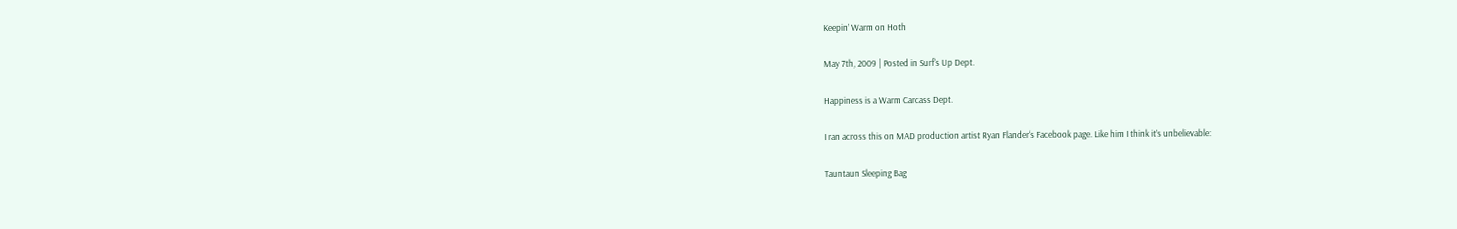Keepin’ Warm on Hoth

May 7th, 2009 | Posted in Surf's Up Dept.

Happiness is a Warm Carcass Dept.

I ran across this on MAD production artist Ryan Flander‘s Facebook page. Like him I think it’s unbelievable:

Tauntaun Sleeping Bag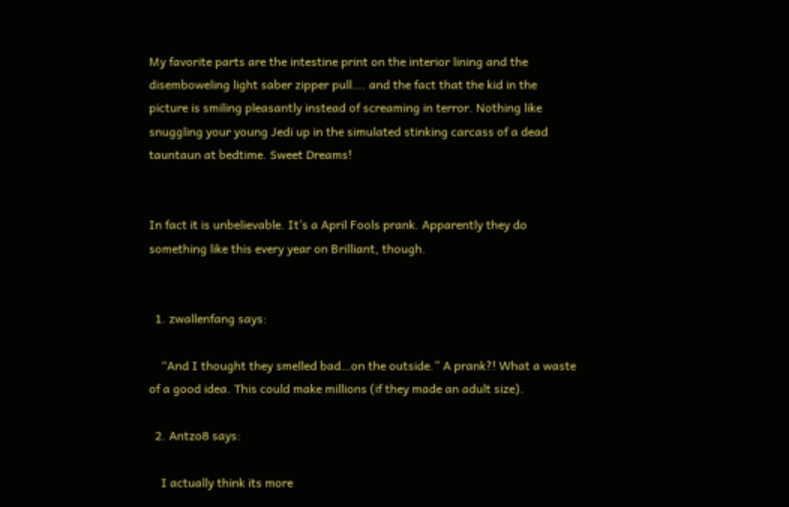My favorite parts are the intestine print on the interior lining and the disemboweling light saber zipper pull…. and the fact that the kid in the picture is smiling pleasantly instead of screaming in terror. Nothing like snuggling your young Jedi up in the simulated stinking carcass of a dead tauntaun at bedtime. Sweet Dreams!


In fact it is unbelievable. It’s a April Fools prank. Apparently they do something like this every year on Brilliant, though.


  1. zwallenfang says:

    “And I thought they smelled bad…on the outside.” A prank?! What a waste of a good idea. This could make millions (if they made an adult size).

  2. Antzo8 says:

    I actually think its more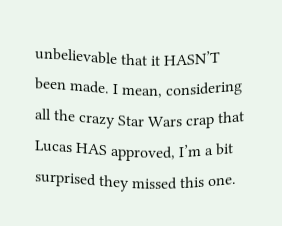unbelievable that it HASN’T been made. I mean, considering all the crazy Star Wars crap that Lucas HAS approved, I’m a bit surprised they missed this one.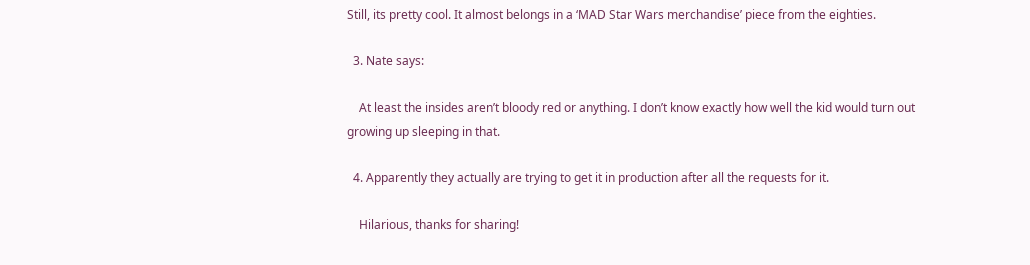Still, its pretty cool. It almost belongs in a ‘MAD Star Wars merchandise’ piece from the eighties.

  3. Nate says:

    At least the insides aren’t bloody red or anything. I don’t know exactly how well the kid would turn out growing up sleeping in that.

  4. Apparently they actually are trying to get it in production after all the requests for it.

    Hilarious, thanks for sharing!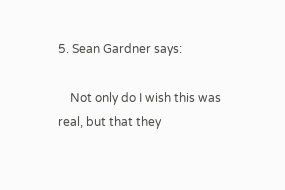5. Sean Gardner says:

    Not only do I wish this was real, but that they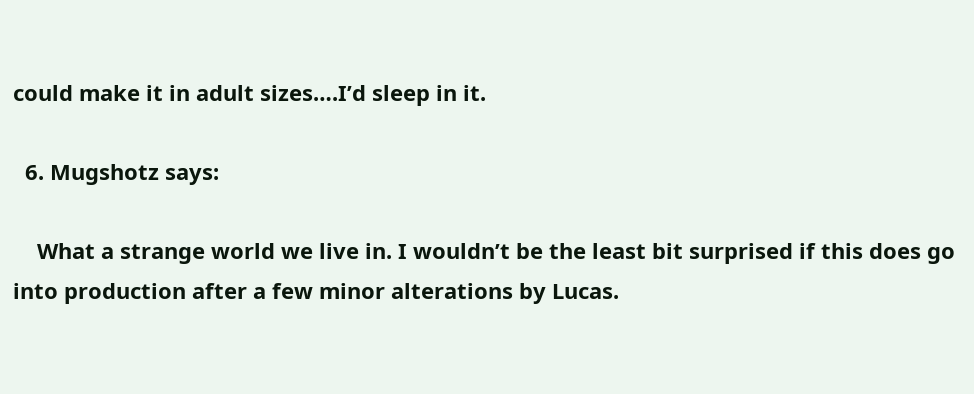could make it in adult sizes….I’d sleep in it.

  6. Mugshotz says:

    What a strange world we live in. I wouldn’t be the least bit surprised if this does go into production after a few minor alterations by Lucas.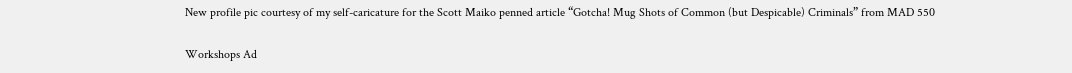New profile pic courtesy of my self-caricature for the Scott Maiko penned article “Gotcha! Mug Shots of Common (but Despicable) Criminals” from MAD 550

Workshops Ad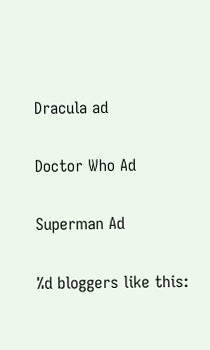Dracula ad

Doctor Who Ad

Superman Ad

%d bloggers like this: